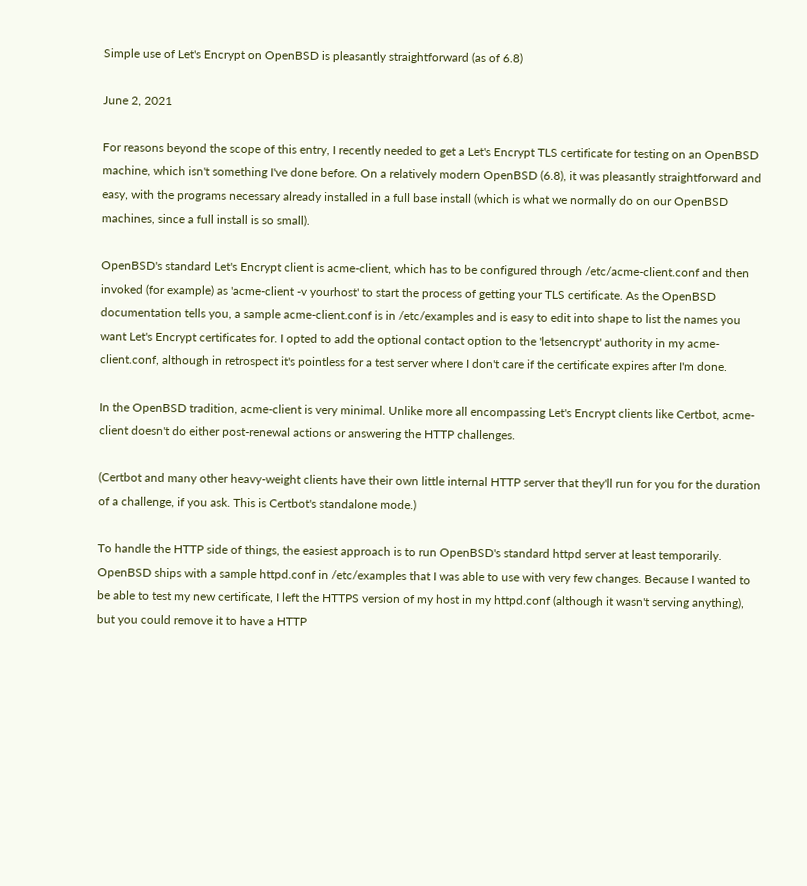Simple use of Let's Encrypt on OpenBSD is pleasantly straightforward (as of 6.8)

June 2, 2021

For reasons beyond the scope of this entry, I recently needed to get a Let's Encrypt TLS certificate for testing on an OpenBSD machine, which isn't something I've done before. On a relatively modern OpenBSD (6.8), it was pleasantly straightforward and easy, with the programs necessary already installed in a full base install (which is what we normally do on our OpenBSD machines, since a full install is so small).

OpenBSD's standard Let's Encrypt client is acme-client, which has to be configured through /etc/acme-client.conf and then invoked (for example) as 'acme-client -v yourhost' to start the process of getting your TLS certificate. As the OpenBSD documentation tells you, a sample acme-client.conf is in /etc/examples and is easy to edit into shape to list the names you want Let's Encrypt certificates for. I opted to add the optional contact option to the 'letsencrypt' authority in my acme-client.conf, although in retrospect it's pointless for a test server where I don't care if the certificate expires after I'm done.

In the OpenBSD tradition, acme-client is very minimal. Unlike more all encompassing Let's Encrypt clients like Certbot, acme-client doesn't do either post-renewal actions or answering the HTTP challenges.

(Certbot and many other heavy-weight clients have their own little internal HTTP server that they'll run for you for the duration of a challenge, if you ask. This is Certbot's standalone mode.)

To handle the HTTP side of things, the easiest approach is to run OpenBSD's standard httpd server at least temporarily. OpenBSD ships with a sample httpd.conf in /etc/examples that I was able to use with very few changes. Because I wanted to be able to test my new certificate, I left the HTTPS version of my host in my httpd.conf (although it wasn't serving anything), but you could remove it to have a HTTP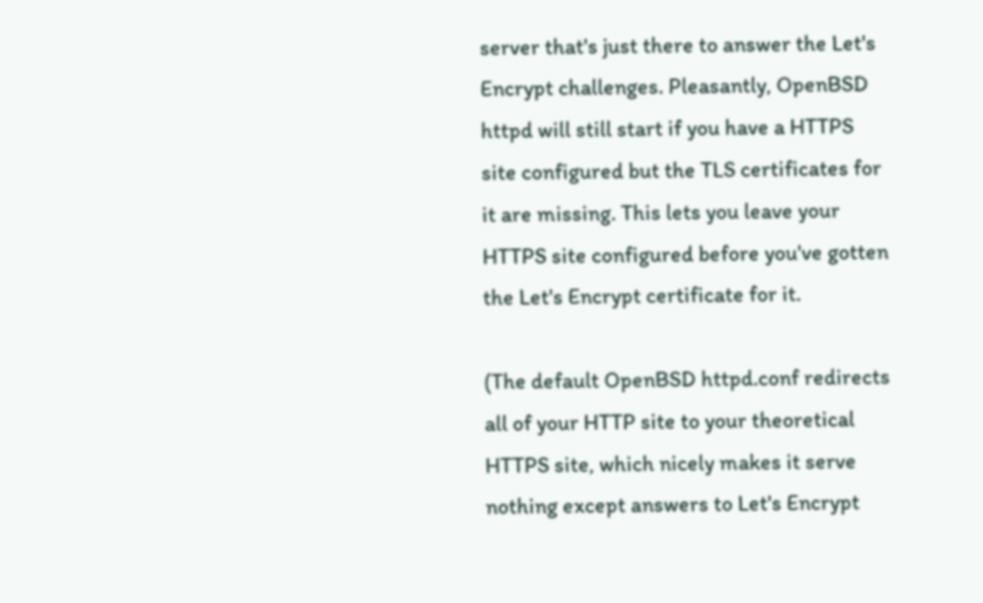server that's just there to answer the Let's Encrypt challenges. Pleasantly, OpenBSD httpd will still start if you have a HTTPS site configured but the TLS certificates for it are missing. This lets you leave your HTTPS site configured before you've gotten the Let's Encrypt certificate for it.

(The default OpenBSD httpd.conf redirects all of your HTTP site to your theoretical HTTPS site, which nicely makes it serve nothing except answers to Let's Encrypt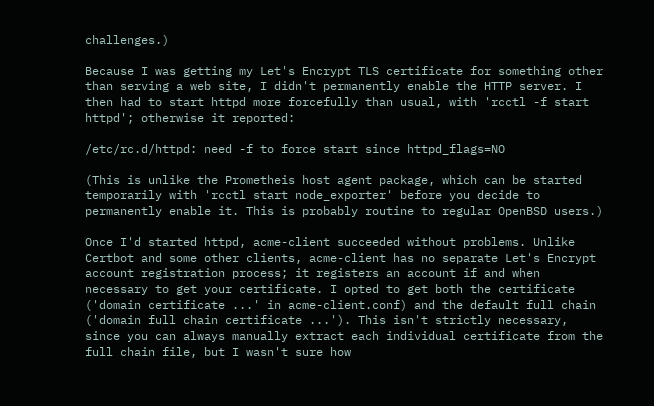challenges.)

Because I was getting my Let's Encrypt TLS certificate for something other than serving a web site, I didn't permanently enable the HTTP server. I then had to start httpd more forcefully than usual, with 'rcctl -f start httpd'; otherwise it reported:

/etc/rc.d/httpd: need -f to force start since httpd_flags=NO

(This is unlike the Prometheis host agent package, which can be started temporarily with 'rcctl start node_exporter' before you decide to permanently enable it. This is probably routine to regular OpenBSD users.)

Once I'd started httpd, acme-client succeeded without problems. Unlike Certbot and some other clients, acme-client has no separate Let's Encrypt account registration process; it registers an account if and when necessary to get your certificate. I opted to get both the certificate ('domain certificate ...' in acme-client.conf) and the default full chain ('domain full chain certificate ...'). This isn't strictly necessary, since you can always manually extract each individual certificate from the full chain file, but I wasn't sure how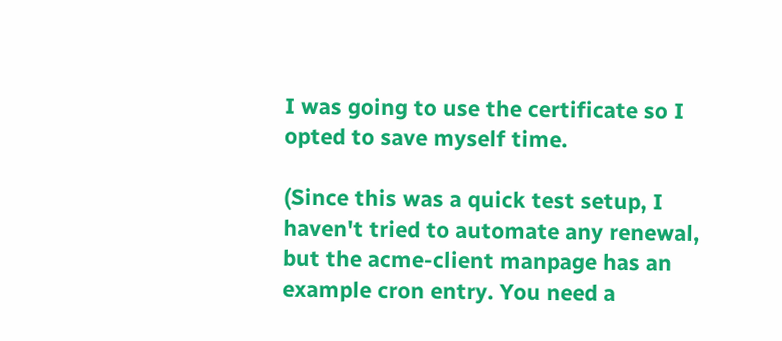I was going to use the certificate so I opted to save myself time.

(Since this was a quick test setup, I haven't tried to automate any renewal, but the acme-client manpage has an example cron entry. You need a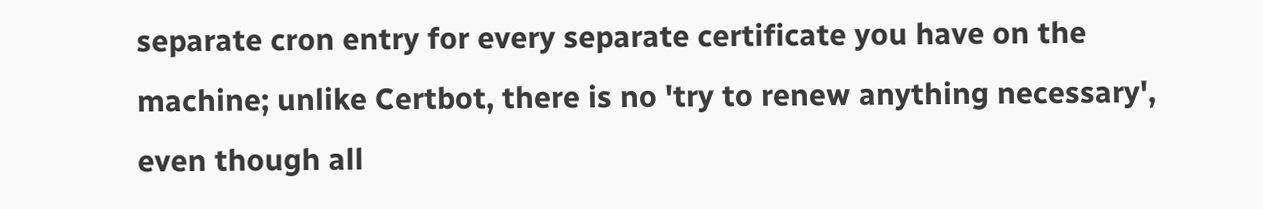separate cron entry for every separate certificate you have on the machine; unlike Certbot, there is no 'try to renew anything necessary', even though all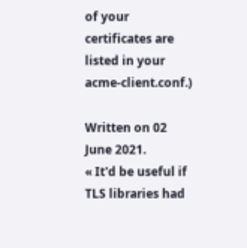of your certificates are listed in your acme-client.conf.)

Written on 02 June 2021.
« It'd be useful if TLS libraries had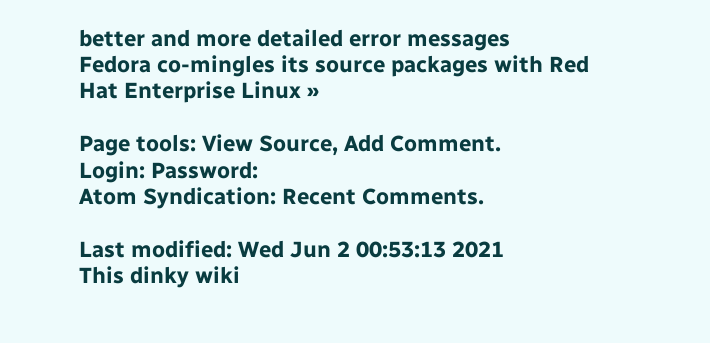better and more detailed error messages
Fedora co-mingles its source packages with Red Hat Enterprise Linux »

Page tools: View Source, Add Comment.
Login: Password:
Atom Syndication: Recent Comments.

Last modified: Wed Jun 2 00:53:13 2021
This dinky wiki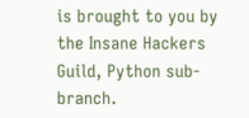is brought to you by the Insane Hackers Guild, Python sub-branch.